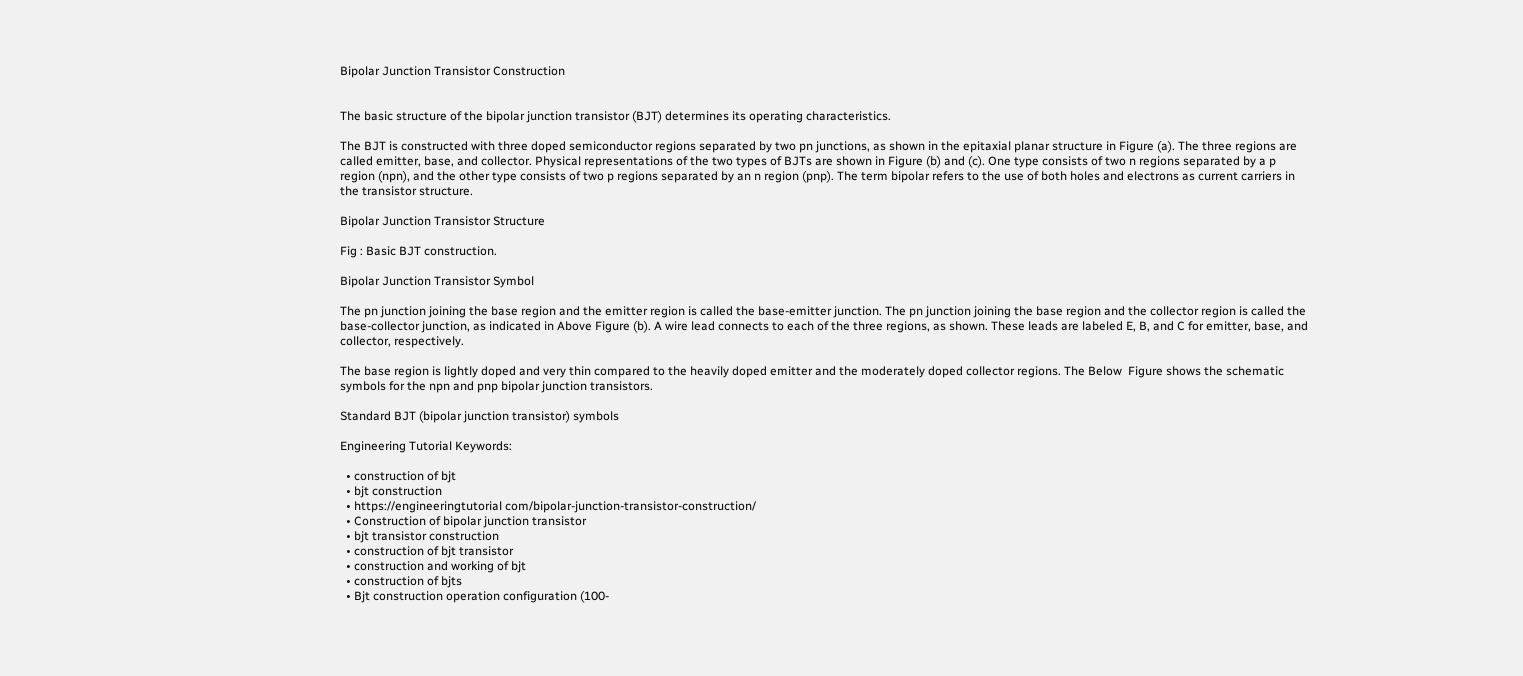Bipolar Junction Transistor Construction


The basic structure of the bipolar junction transistor (BJT) determines its operating characteristics.

The BJT is constructed with three doped semiconductor regions separated by two pn junctions, as shown in the epitaxial planar structure in Figure (a). The three regions are called emitter, base, and collector. Physical representations of the two types of BJTs are shown in Figure (b) and (c). One type consists of two n regions separated by a p region (npn), and the other type consists of two p regions separated by an n region (pnp). The term bipolar refers to the use of both holes and electrons as current carriers in the transistor structure.

Bipolar Junction Transistor Structure

Fig : Basic BJT construction.

Bipolar Junction Transistor Symbol

The pn junction joining the base region and the emitter region is called the base-emitter junction. The pn junction joining the base region and the collector region is called the base-collector junction, as indicated in Above Figure (b). A wire lead connects to each of the three regions, as shown. These leads are labeled E, B, and C for emitter, base, and collector, respectively.

The base region is lightly doped and very thin compared to the heavily doped emitter and the moderately doped collector regions. The Below  Figure shows the schematic symbols for the npn and pnp bipolar junction transistors.

Standard BJT (bipolar junction transistor) symbols

Engineering Tutorial Keywords:

  • construction of bjt
  • bjt construction
  • https://engineeringtutorial com/bipolar-junction-transistor-construction/
  • Construction of bipolar junction transistor
  • bjt transistor construction
  • construction of bjt transistor
  • construction and working of bjt
  • construction of bjts
  • Bjt construction operation configuration (100-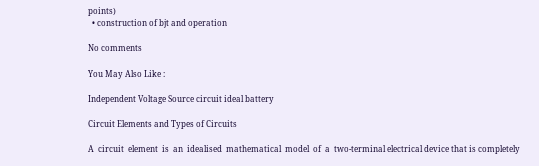points)
  • construction of bjt and operation

No comments

You May Also Like :

Independent Voltage Source circuit ideal battery

Circuit Elements and Types of Circuits

A  circuit  element  is  an  idealised  mathematical  model  of  a  two-terminal electrical device that is completely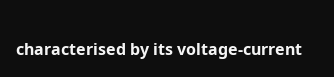characterised by its voltage-current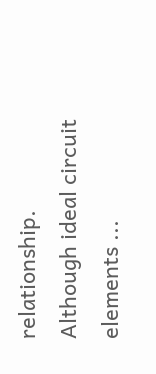relationship. Although ideal circuit elements ...